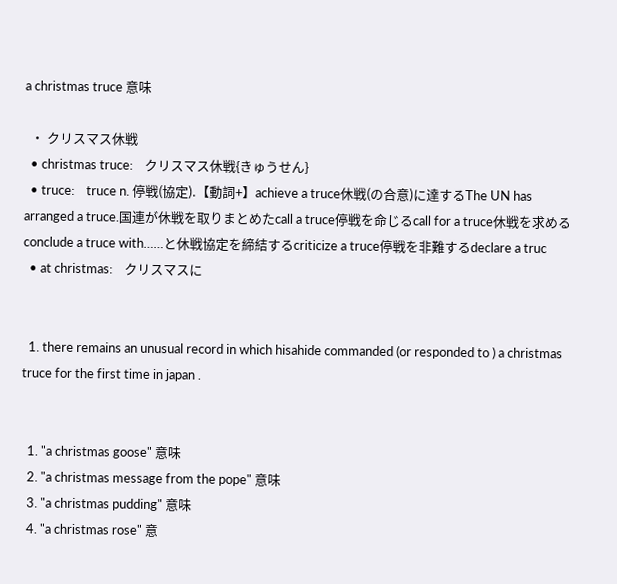a christmas truce 意味

  • クリスマス休戦
  • christmas truce:    クリスマス休戦{きゅうせん}
  • truce:    truce n. 停戦(協定).【動詞+】achieve a truce休戦(の合意)に達するThe UN has arranged a truce.国連が休戦を取りまとめたcall a truce停戦を命じるcall for a truce休戦を求めるconclude a truce with……と休戦協定を締結するcriticize a truce停戦を非難するdeclare a truc
  • at christmas:    クリスマスに


  1. there remains an unusual record in which hisahide commanded (or responded to ) a christmas truce for the first time in japan .


  1. "a christmas goose" 意味
  2. "a christmas message from the pope" 意味
  3. "a christmas pudding" 意味
  4. "a christmas rose" 意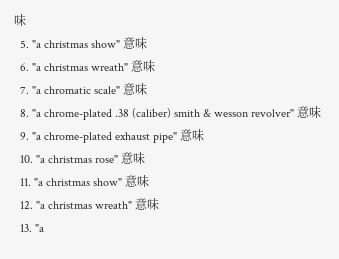味
  5. "a christmas show" 意味
  6. "a christmas wreath" 意味
  7. "a chromatic scale" 意味
  8. "a chrome-plated .38 (caliber) smith & wesson revolver" 意味
  9. "a chrome-plated exhaust pipe" 意味
  10. "a christmas rose" 意味
  11. "a christmas show" 意味
  12. "a christmas wreath" 意味
  13. "a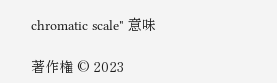chromatic scale" 意味

著作権 © 2023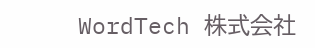WordTech 株式会社